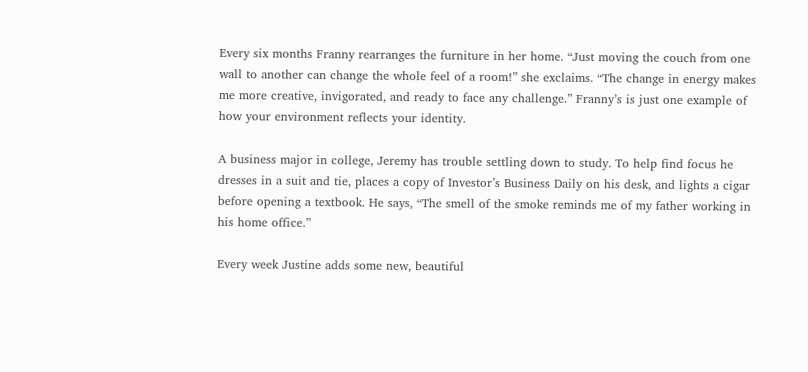Every six months Franny rearranges the furniture in her home. “Just moving the couch from one wall to another can change the whole feel of a room!” she exclaims. “The change in energy makes me more creative, invigorated, and ready to face any challenge.” Franny’s is just one example of how your environment reflects your identity.

A business major in college, Jeremy has trouble settling down to study. To help find focus he dresses in a suit and tie, places a copy of Investor’s Business Daily on his desk, and lights a cigar before opening a textbook. He says, “The smell of the smoke reminds me of my father working in his home office.”

Every week Justine adds some new, beautiful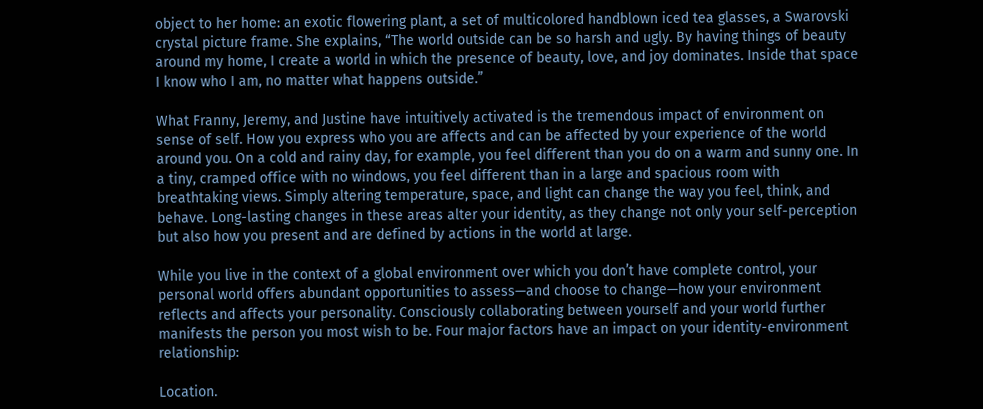object to her home: an exotic flowering plant, a set of multicolored handblown iced tea glasses, a Swarovski crystal picture frame. She explains, “The world outside can be so harsh and ugly. By having things of beauty around my home, I create a world in which the presence of beauty, love, and joy dominates. Inside that space I know who I am, no matter what happens outside.”

What Franny, Jeremy, and Justine have intuitively activated is the tremendous impact of environment on sense of self. How you express who you are affects and can be affected by your experience of the world around you. On a cold and rainy day, for example, you feel different than you do on a warm and sunny one. In a tiny, cramped office with no windows, you feel different than in a large and spacious room with breathtaking views. Simply altering temperature, space, and light can change the way you feel, think, and behave. Long-lasting changes in these areas alter your identity, as they change not only your self-perception but also how you present and are defined by actions in the world at large.

While you live in the context of a global environment over which you don’t have complete control, your personal world offers abundant opportunities to assess—and choose to change—how your environment reflects and affects your personality. Consciously collaborating between yourself and your world further manifests the person you most wish to be. Four major factors have an impact on your identity-environment relationship:

Location.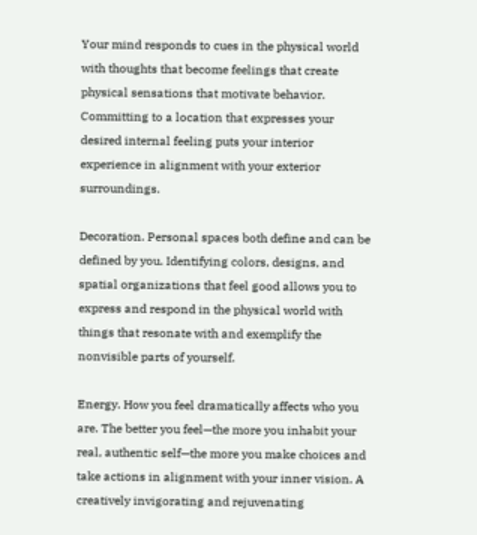Your mind responds to cues in the physical world with thoughts that become feelings that create physical sensations that motivate behavior. Committing to a location that expresses your desired internal feeling puts your interior experience in alignment with your exterior surroundings.

Decoration. Personal spaces both define and can be defined by you. Identifying colors, designs, and spatial organizations that feel good allows you to express and respond in the physical world with things that resonate with and exemplify the nonvisible parts of yourself.

Energy. How you feel dramatically affects who you are. The better you feel—the more you inhabit your real, authentic self—the more you make choices and take actions in alignment with your inner vision. A creatively invigorating and rejuvenating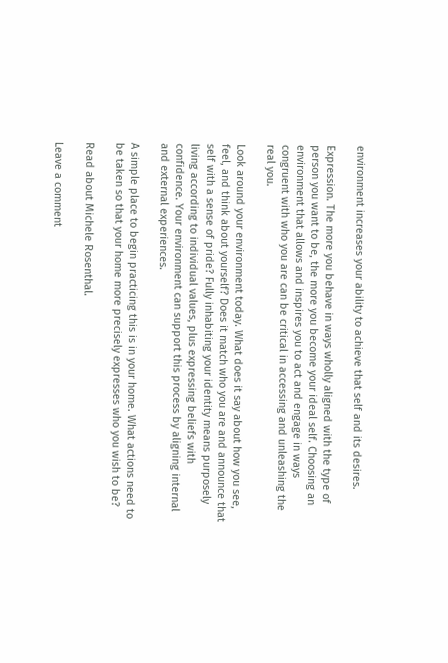environment increases your ability to achieve that self and its desires.

Expression. The more you behave in ways wholly aligned with the type of person you want to be, the more you become your ideal self. Choosing an environment that allows and inspires you to act and engage in ways congruent with who you are can be critical in accessing and unleashing the real you.

Look around your environment today. What does it say about how you see, feel, and think about yourself? Does it match who you are and announce that self with a sense of pride? Fully inhabiting your identity means purposely living according to individual values, plus expressing beliefs with confidence. Your environment can support this process by aligning internal and external experiences.

A simple place to begin practicing this is in your home. What actions need to be taken so that your home more precisely expresses who you wish to be?

Read about Michele Rosenthal.

Leave a comment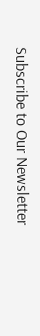Subscribe to Our Newsletter